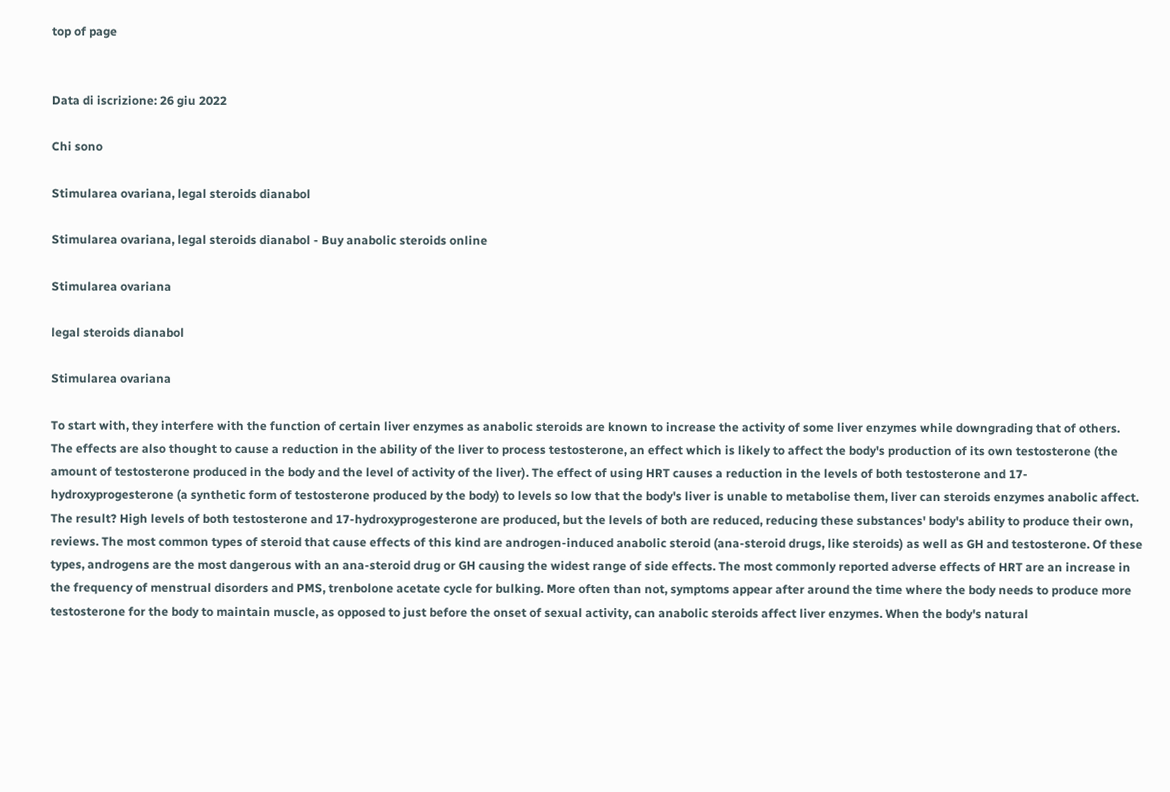top of page


Data di iscrizione: 26 giu 2022

Chi sono

Stimularea ovariana, legal steroids dianabol

Stimularea ovariana, legal steroids dianabol - Buy anabolic steroids online

Stimularea ovariana

legal steroids dianabol

Stimularea ovariana

To start with, they interfere with the function of certain liver enzymes as anabolic steroids are known to increase the activity of some liver enzymes while downgrading that of others. The effects are also thought to cause a reduction in the ability of the liver to process testosterone, an effect which is likely to affect the body's production of its own testosterone (the amount of testosterone produced in the body and the level of activity of the liver). The effect of using HRT causes a reduction in the levels of both testosterone and 17-hydroxyprogesterone (a synthetic form of testosterone produced by the body) to levels so low that the body's liver is unable to metabolise them, liver can steroids enzymes anabolic affect. The result? High levels of both testosterone and 17-hydroxyprogesterone are produced, but the levels of both are reduced, reducing these substances' body's ability to produce their own, reviews. The most common types of steroid that cause effects of this kind are androgen-induced anabolic steroid (ana-steroid drugs, like steroids) as well as GH and testosterone. Of these types, androgens are the most dangerous with an ana-steroid drug or GH causing the widest range of side effects. The most commonly reported adverse effects of HRT are an increase in the frequency of menstrual disorders and PMS, trenbolone acetate cycle for bulking. More often than not, symptoms appear after around the time where the body needs to produce more testosterone for the body to maintain muscle, as opposed to just before the onset of sexual activity, can anabolic steroids affect liver enzymes. When the body's natural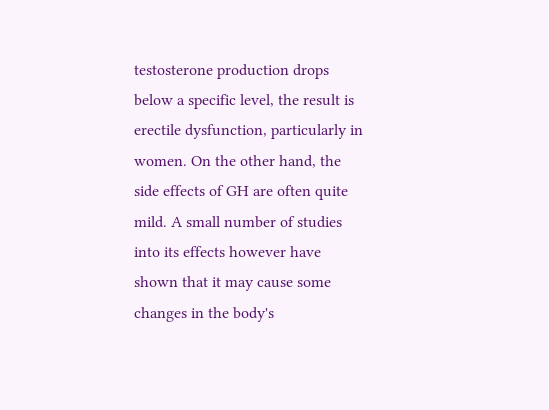testosterone production drops below a specific level, the result is erectile dysfunction, particularly in women. On the other hand, the side effects of GH are often quite mild. A small number of studies into its effects however have shown that it may cause some changes in the body's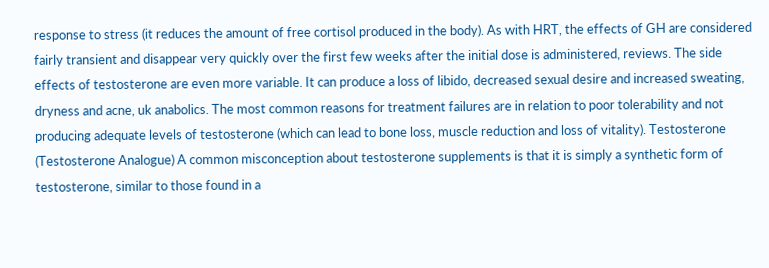response to stress (it reduces the amount of free cortisol produced in the body). As with HRT, the effects of GH are considered fairly transient and disappear very quickly over the first few weeks after the initial dose is administered, reviews. The side effects of testosterone are even more variable. It can produce a loss of libido, decreased sexual desire and increased sweating, dryness and acne, uk anabolics. The most common reasons for treatment failures are in relation to poor tolerability and not producing adequate levels of testosterone (which can lead to bone loss, muscle reduction and loss of vitality). Testosterone (Testosterone Analogue) A common misconception about testosterone supplements is that it is simply a synthetic form of testosterone, similar to those found in a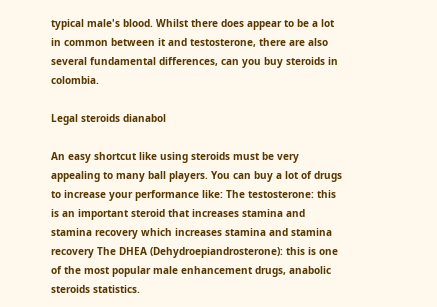typical male's blood. Whilst there does appear to be a lot in common between it and testosterone, there are also several fundamental differences, can you buy steroids in colombia.

Legal steroids dianabol

An easy shortcut like using steroids must be very appealing to many ball players. You can buy a lot of drugs to increase your performance like: The testosterone: this is an important steroid that increases stamina and stamina recovery which increases stamina and stamina recovery The DHEA (Dehydroepiandrosterone): this is one of the most popular male enhancement drugs, anabolic steroids statistics.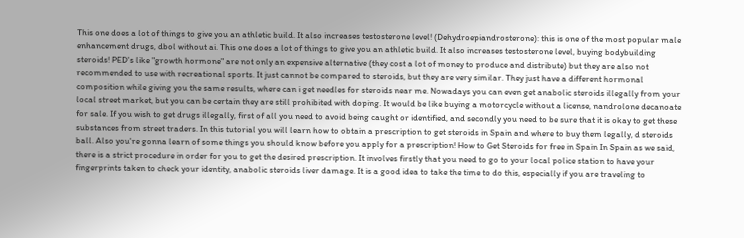This one does a lot of things to give you an athletic build. It also increases testosterone level! (Dehydroepiandrosterone): this is one of the most popular male enhancement drugs, dbol without ai. This one does a lot of things to give you an athletic build. It also increases testosterone level, buying bodybuilding steroids! PED's like "growth hormone" are not only an expensive alternative (they cost a lot of money to produce and distribute) but they are also not recommended to use with recreational sports. It just cannot be compared to steroids, but they are very similar. They just have a different hormonal composition while giving you the same results, where can i get needles for steroids near me. Nowadays you can even get anabolic steroids illegally from your local street market, but you can be certain they are still prohibited with doping. It would be like buying a motorcycle without a license, nandrolone decanoate for sale. If you wish to get drugs illegally, first of all you need to avoid being caught or identified, and secondly you need to be sure that it is okay to get these substances from street traders. In this tutorial you will learn how to obtain a prescription to get steroids in Spain and where to buy them legally, d steroids ball. Also you're gonna learn of some things you should know before you apply for a prescription! How to Get Steroids for free in Spain In Spain as we said, there is a strict procedure in order for you to get the desired prescription. It involves firstly that you need to go to your local police station to have your fingerprints taken to check your identity, anabolic steroids liver damage. It is a good idea to take the time to do this, especially if you are traveling to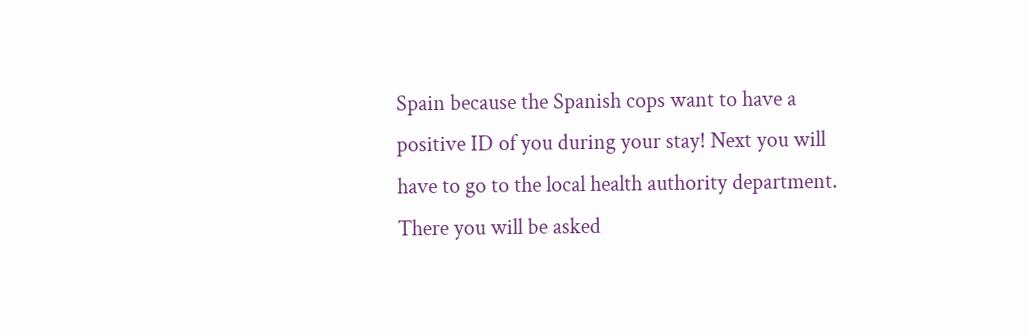Spain because the Spanish cops want to have a positive ID of you during your stay! Next you will have to go to the local health authority department. There you will be asked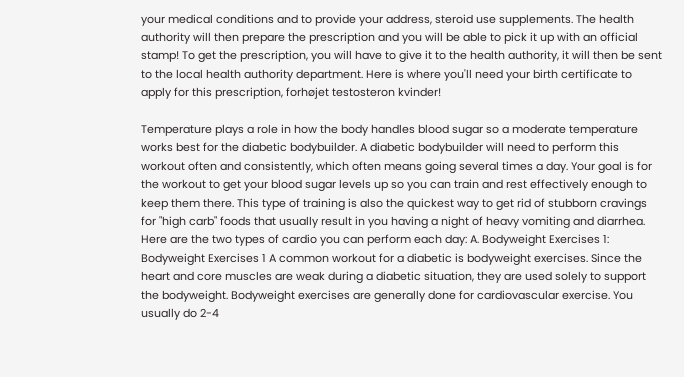your medical conditions and to provide your address, steroid use supplements. The health authority will then prepare the prescription and you will be able to pick it up with an official stamp! To get the prescription, you will have to give it to the health authority, it will then be sent to the local health authority department. Here is where you'll need your birth certificate to apply for this prescription, forhøjet testosteron kvinder!

Temperature plays a role in how the body handles blood sugar so a moderate temperature works best for the diabetic bodybuilder. A diabetic bodybuilder will need to perform this workout often and consistently, which often means going several times a day. Your goal is for the workout to get your blood sugar levels up so you can train and rest effectively enough to keep them there. This type of training is also the quickest way to get rid of stubborn cravings for "high carb" foods that usually result in you having a night of heavy vomiting and diarrhea. Here are the two types of cardio you can perform each day: A. Bodyweight Exercises 1: Bodyweight Exercises 1 A common workout for a diabetic is bodyweight exercises. Since the heart and core muscles are weak during a diabetic situation, they are used solely to support the bodyweight. Bodyweight exercises are generally done for cardiovascular exercise. You usually do 2-4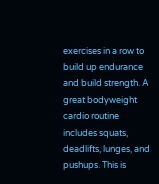exercises in a row to build up endurance and build strength. A great bodyweight cardio routine includes squats, deadlifts, lunges, and pushups. This is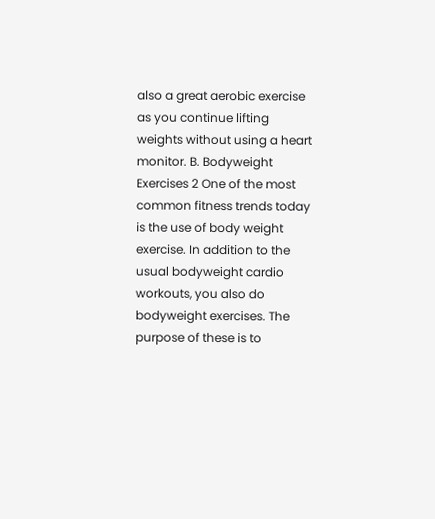also a great aerobic exercise as you continue lifting weights without using a heart monitor. B. Bodyweight Exercises 2 One of the most common fitness trends today is the use of body weight exercise. In addition to the usual bodyweight cardio workouts, you also do bodyweight exercises. The purpose of these is to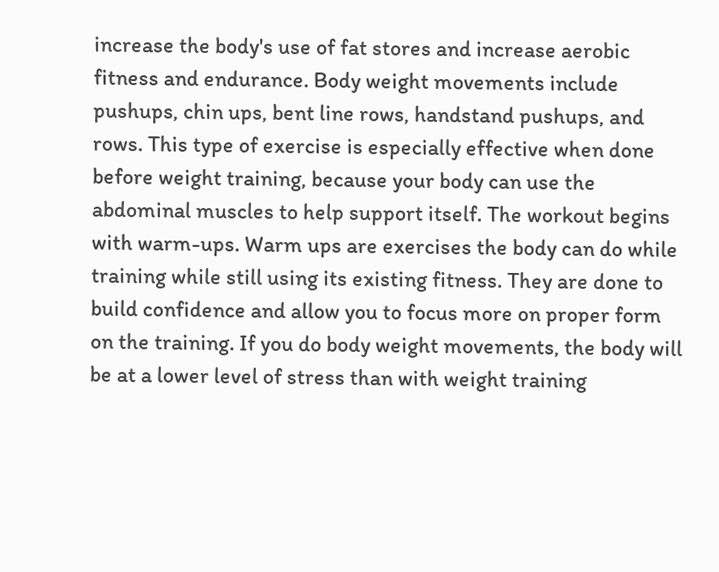increase the body's use of fat stores and increase aerobic fitness and endurance. Body weight movements include pushups, chin ups, bent line rows, handstand pushups, and rows. This type of exercise is especially effective when done before weight training, because your body can use the abdominal muscles to help support itself. The workout begins with warm-ups. Warm ups are exercises the body can do while training while still using its existing fitness. They are done to build confidence and allow you to focus more on proper form on the training. If you do body weight movements, the body will be at a lower level of stress than with weight training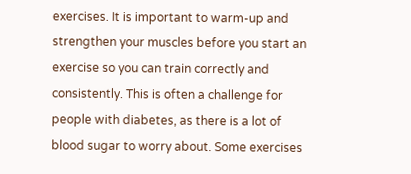exercises. It is important to warm-up and strengthen your muscles before you start an exercise so you can train correctly and consistently. This is often a challenge for people with diabetes, as there is a lot of blood sugar to worry about. Some exercises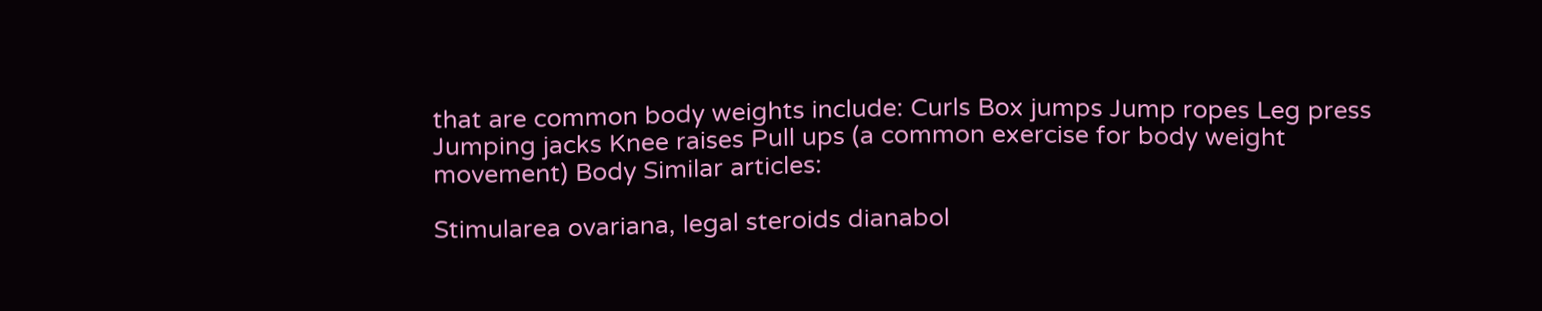that are common body weights include: Curls Box jumps Jump ropes Leg press Jumping jacks Knee raises Pull ups (a common exercise for body weight movement) Body Similar articles:

Stimularea ovariana, legal steroids dianabol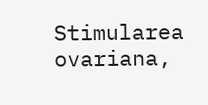Stimularea ovariana,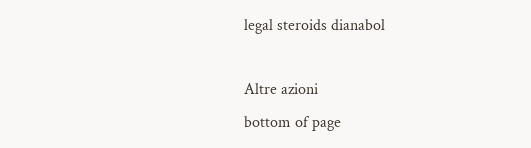legal steroids dianabol

Altre azioni
bottom of page